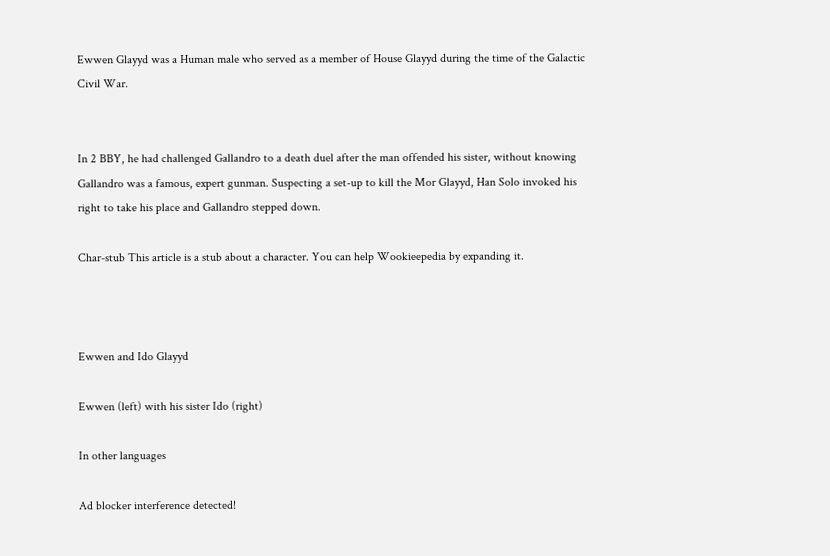Ewwen Glayyd was a Human male who served as a member of House Glayyd during the time of the Galactic Civil War.


In 2 BBY, he had challenged Gallandro to a death duel after the man offended his sister, without knowing Gallandro was a famous, expert gunman. Suspecting a set-up to kill the Mor Glayyd, Han Solo invoked his right to take his place and Gallandro stepped down.

Char-stub This article is a stub about a character. You can help Wookieepedia by expanding it.



Ewwen and Ido Glayyd

Ewwen (left) with his sister Ido (right)

In other languages

Ad blocker interference detected!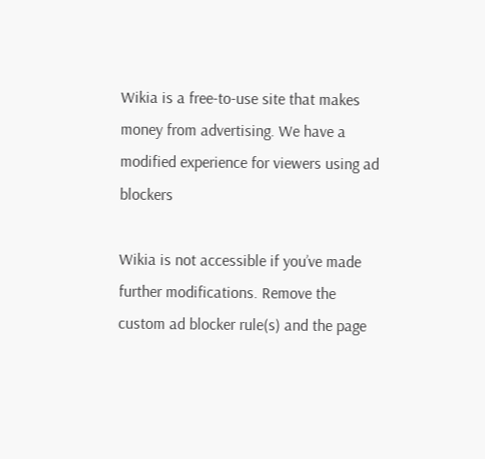Wikia is a free-to-use site that makes money from advertising. We have a modified experience for viewers using ad blockers

Wikia is not accessible if you’ve made further modifications. Remove the custom ad blocker rule(s) and the page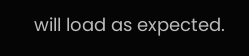will load as expected.